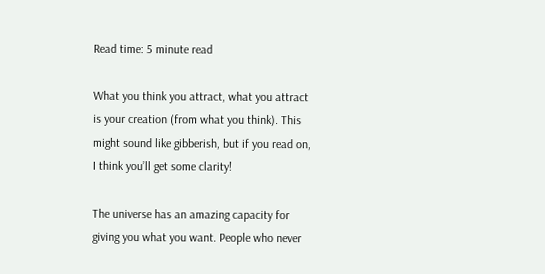Read time: 5 minute read

What you think you attract, what you attract is your creation (from what you think). This might sound like gibberish, but if you read on, I think you’ll get some clarity!

The universe has an amazing capacity for giving you what you want. People who never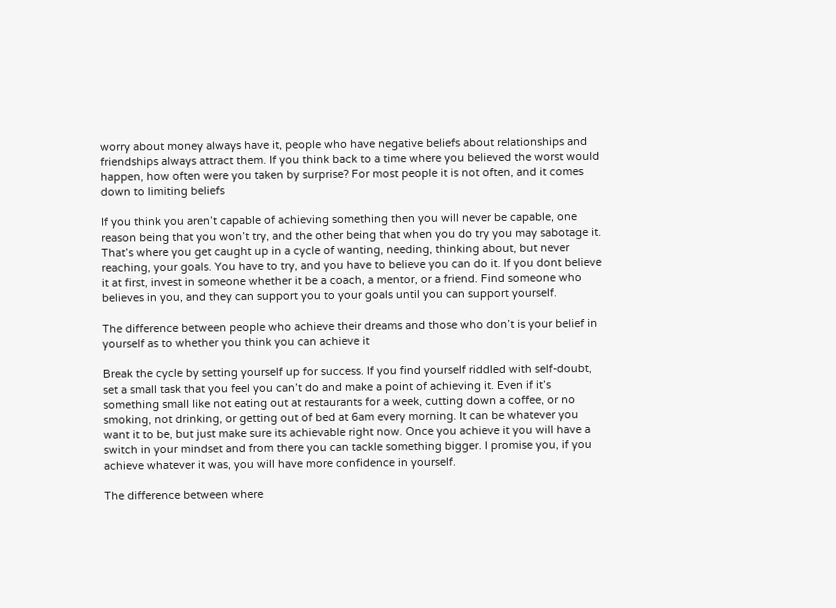worry about money always have it, people who have negative beliefs about relationships and friendships always attract them. If you think back to a time where you believed the worst would happen, how often were you taken by surprise? For most people it is not often, and it comes down to limiting beliefs

If you think you aren’t capable of achieving something then you will never be capable, one reason being that you won’t try, and the other being that when you do try you may sabotage it. That’s where you get caught up in a cycle of wanting, needing, thinking about, but never reaching, your goals. You have to try, and you have to believe you can do it. If you dont believe it at first, invest in someone whether it be a coach, a mentor, or a friend. Find someone who believes in you, and they can support you to your goals until you can support yourself.

The difference between people who achieve their dreams and those who don’t is your belief in yourself as to whether you think you can achieve it

Break the cycle by setting yourself up for success. If you find yourself riddled with self-doubt, set a small task that you feel you can’t do and make a point of achieving it. Even if it’s something small like not eating out at restaurants for a week, cutting down a coffee, or no smoking, not drinking, or getting out of bed at 6am every morning. It can be whatever you want it to be, but just make sure its achievable right now. Once you achieve it you will have a switch in your mindset and from there you can tackle something bigger. I promise you, if you achieve whatever it was, you will have more confidence in yourself.

The difference between where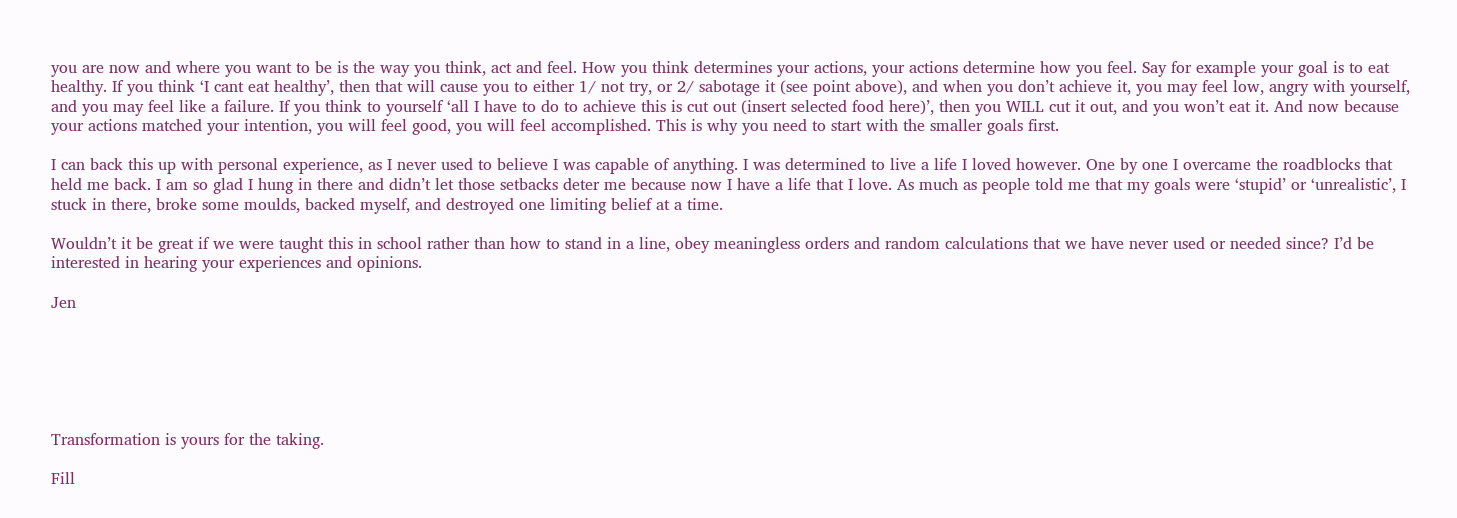you are now and where you want to be is the way you think, act and feel. How you think determines your actions, your actions determine how you feel. Say for example your goal is to eat healthy. If you think ‘I cant eat healthy’, then that will cause you to either 1/ not try, or 2/ sabotage it (see point above), and when you don’t achieve it, you may feel low, angry with yourself, and you may feel like a failure. If you think to yourself ‘all I have to do to achieve this is cut out (insert selected food here)’, then you WILL cut it out, and you won’t eat it. And now because your actions matched your intention, you will feel good, you will feel accomplished. This is why you need to start with the smaller goals first.

I can back this up with personal experience, as I never used to believe I was capable of anything. I was determined to live a life I loved however. One by one I overcame the roadblocks that held me back. I am so glad I hung in there and didn’t let those setbacks deter me because now I have a life that I love. As much as people told me that my goals were ‘stupid’ or ‘unrealistic’, I stuck in there, broke some moulds, backed myself, and destroyed one limiting belief at a time.

Wouldn’t it be great if we were taught this in school rather than how to stand in a line, obey meaningless orders and random calculations that we have never used or needed since? I’d be interested in hearing your experiences and opinions.

Jen






Transformation is yours for the taking.

Fill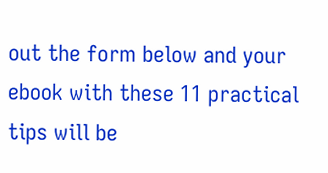out the form below and your ebook with these 11 practical tips will be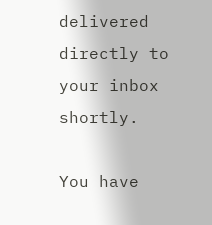delivered directly to your inbox shortly.

You have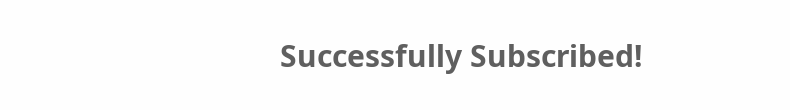Successfully Subscribed!